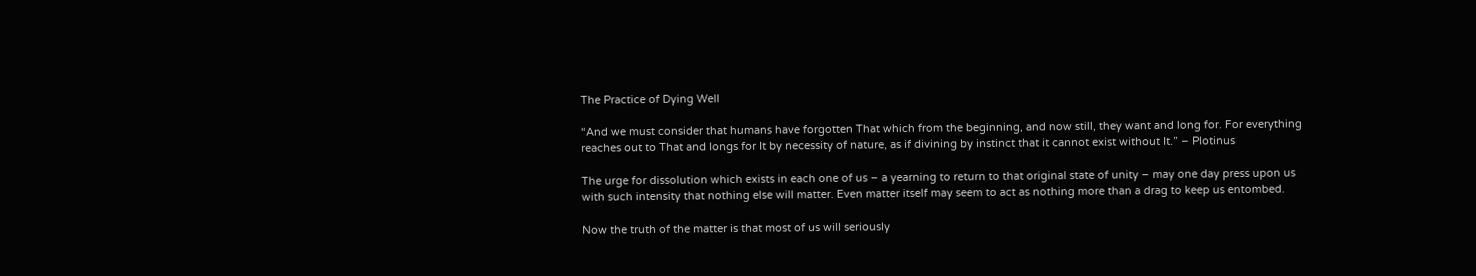The Practice of Dying Well

“And we must consider that humans have forgotten That which from the beginning, and now still, they want and long for. For everything reaches out to That and longs for It by necessity of nature, as if divining by instinct that it cannot exist without It.” – Plotinus

The urge for dissolution which exists in each one of us – a yearning to return to that original state of unity – may one day press upon us with such intensity that nothing else will matter. Even matter itself may seem to act as nothing more than a drag to keep us entombed.

Now the truth of the matter is that most of us will seriously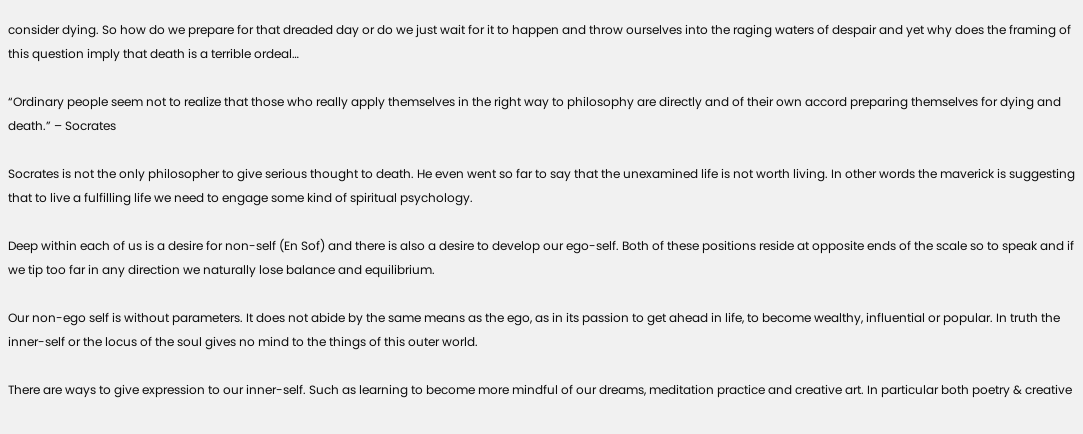consider dying. So how do we prepare for that dreaded day or do we just wait for it to happen and throw ourselves into the raging waters of despair and yet why does the framing of this question imply that death is a terrible ordeal…

“Ordinary people seem not to realize that those who really apply themselves in the right way to philosophy are directly and of their own accord preparing themselves for dying and death.” – Socrates

Socrates is not the only philosopher to give serious thought to death. He even went so far to say that the unexamined life is not worth living. In other words the maverick is suggesting that to live a fulfilling life we need to engage some kind of spiritual psychology.

Deep within each of us is a desire for non-self (En Sof) and there is also a desire to develop our ego-self. Both of these positions reside at opposite ends of the scale so to speak and if we tip too far in any direction we naturally lose balance and equilibrium.

Our non-ego self is without parameters. It does not abide by the same means as the ego, as in its passion to get ahead in life, to become wealthy, influential or popular. In truth the inner-self or the locus of the soul gives no mind to the things of this outer world.

There are ways to give expression to our inner-self. Such as learning to become more mindful of our dreams, meditation practice and creative art. In particular both poetry & creative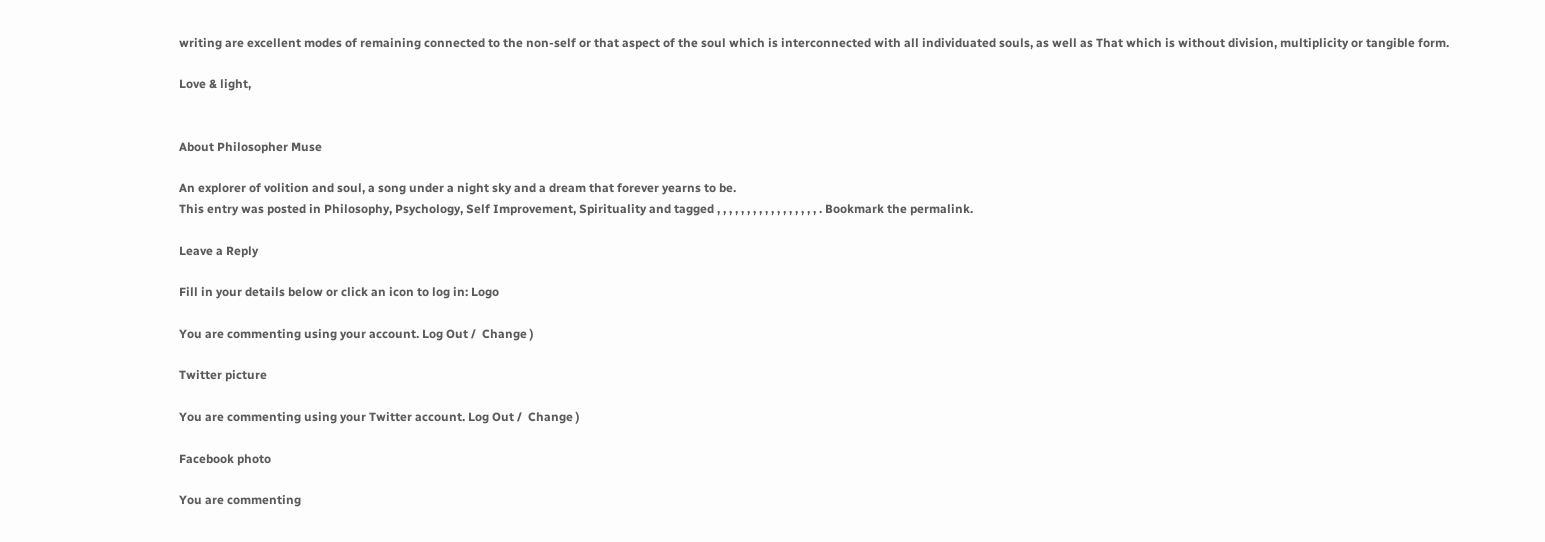writing are excellent modes of remaining connected to the non-self or that aspect of the soul which is interconnected with all individuated souls, as well as That which is without division, multiplicity or tangible form.

Love & light,


About Philosopher Muse

An explorer of volition and soul, a song under a night sky and a dream that forever yearns to be.
This entry was posted in Philosophy, Psychology, Self Improvement, Spirituality and tagged , , , , , , , , , , , , , , , , , . Bookmark the permalink.

Leave a Reply

Fill in your details below or click an icon to log in: Logo

You are commenting using your account. Log Out /  Change )

Twitter picture

You are commenting using your Twitter account. Log Out /  Change )

Facebook photo

You are commenting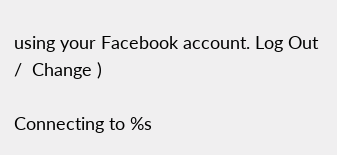using your Facebook account. Log Out /  Change )

Connecting to %s